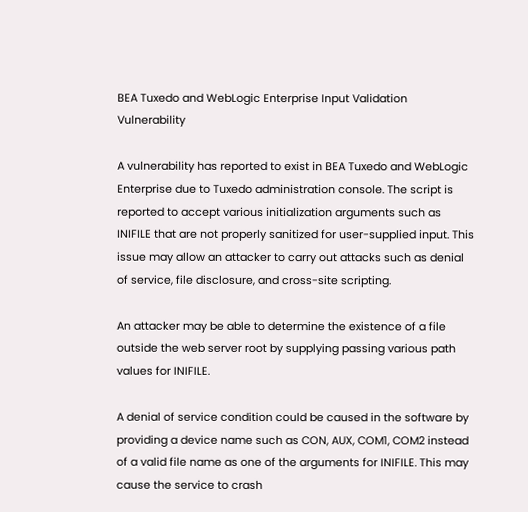BEA Tuxedo and WebLogic Enterprise Input Validation Vulnerability

A vulnerability has reported to exist in BEA Tuxedo and WebLogic Enterprise due to Tuxedo administration console. The script is reported to accept various initialization arguments such as INIFILE that are not properly sanitized for user-supplied input. This issue may allow an attacker to carry out attacks such as denial of service, file disclosure, and cross-site scripting.

An attacker may be able to determine the existence of a file outside the web server root by supplying passing various path values for INIFILE.

A denial of service condition could be caused in the software by providing a device name such as CON, AUX, COM1, COM2 instead of a valid file name as one of the arguments for INIFILE. This may cause the service to crash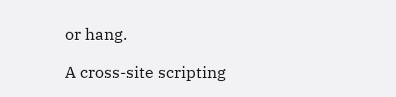or hang.

A cross-site scripting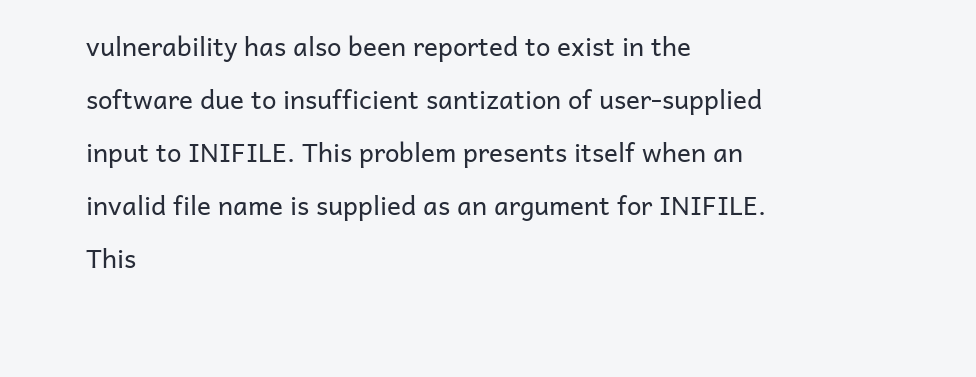vulnerability has also been reported to exist in the software due to insufficient santization of user-supplied input to INIFILE. This problem presents itself when an invalid file name is supplied as an argument for INIFILE. This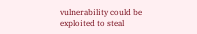vulnerability could be exploited to steal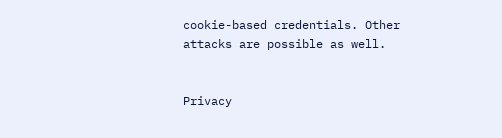cookie-based credentials. Other attacks are possible as well.


Privacy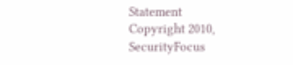Statement
Copyright 2010, SecurityFocus